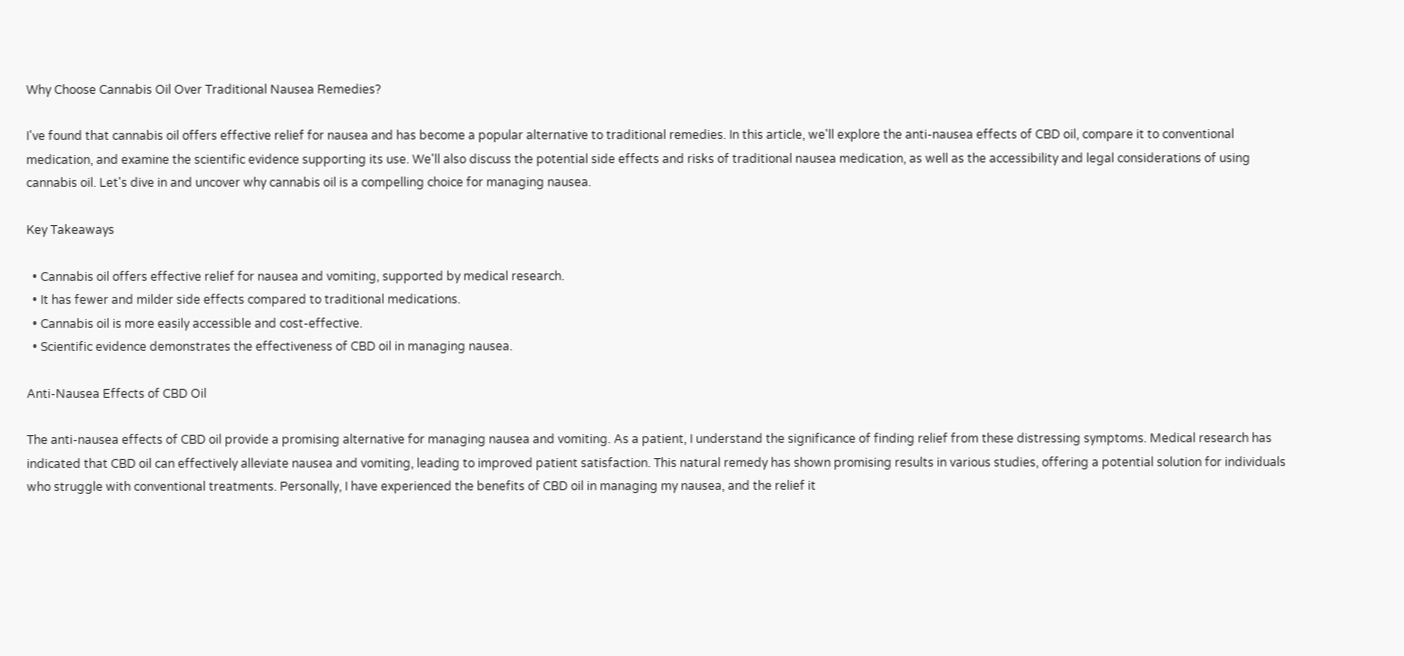Why Choose Cannabis Oil Over Traditional Nausea Remedies?

I've found that cannabis oil offers effective relief for nausea and has become a popular alternative to traditional remedies. In this article, we'll explore the anti-nausea effects of CBD oil, compare it to conventional medication, and examine the scientific evidence supporting its use. We'll also discuss the potential side effects and risks of traditional nausea medication, as well as the accessibility and legal considerations of using cannabis oil. Let's dive in and uncover why cannabis oil is a compelling choice for managing nausea.

Key Takeaways

  • Cannabis oil offers effective relief for nausea and vomiting, supported by medical research.
  • It has fewer and milder side effects compared to traditional medications.
  • Cannabis oil is more easily accessible and cost-effective.
  • Scientific evidence demonstrates the effectiveness of CBD oil in managing nausea.

Anti-Nausea Effects of CBD Oil

The anti-nausea effects of CBD oil provide a promising alternative for managing nausea and vomiting. As a patient, I understand the significance of finding relief from these distressing symptoms. Medical research has indicated that CBD oil can effectively alleviate nausea and vomiting, leading to improved patient satisfaction. This natural remedy has shown promising results in various studies, offering a potential solution for individuals who struggle with conventional treatments. Personally, I have experienced the benefits of CBD oil in managing my nausea, and the relief it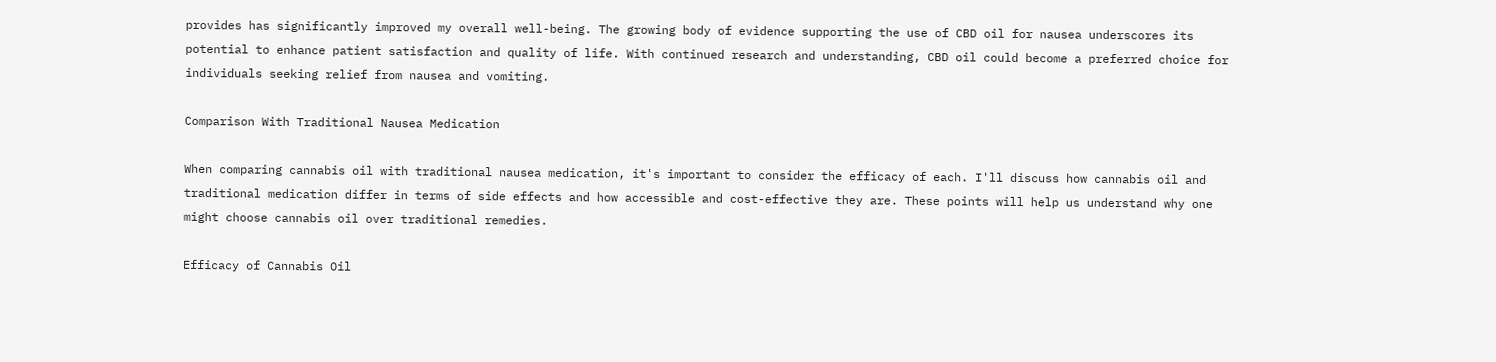provides has significantly improved my overall well-being. The growing body of evidence supporting the use of CBD oil for nausea underscores its potential to enhance patient satisfaction and quality of life. With continued research and understanding, CBD oil could become a preferred choice for individuals seeking relief from nausea and vomiting.

Comparison With Traditional Nausea Medication

When comparing cannabis oil with traditional nausea medication, it's important to consider the efficacy of each. I'll discuss how cannabis oil and traditional medication differ in terms of side effects and how accessible and cost-effective they are. These points will help us understand why one might choose cannabis oil over traditional remedies.

Efficacy of Cannabis Oil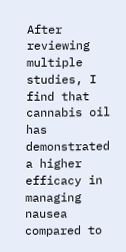After reviewing multiple studies, I find that cannabis oil has demonstrated a higher efficacy in managing nausea compared to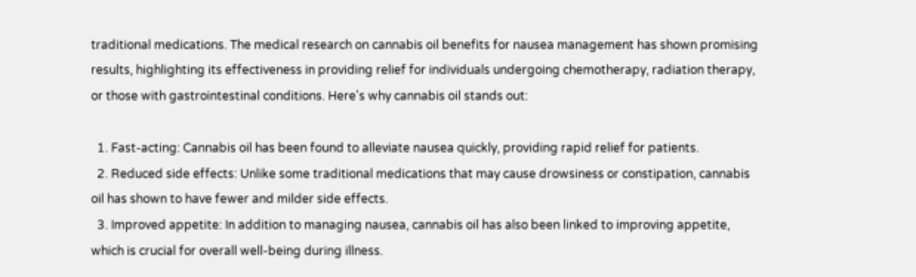traditional medications. The medical research on cannabis oil benefits for nausea management has shown promising results, highlighting its effectiveness in providing relief for individuals undergoing chemotherapy, radiation therapy, or those with gastrointestinal conditions. Here's why cannabis oil stands out:

  1. Fast-acting: Cannabis oil has been found to alleviate nausea quickly, providing rapid relief for patients.
  2. Reduced side effects: Unlike some traditional medications that may cause drowsiness or constipation, cannabis oil has shown to have fewer and milder side effects.
  3. Improved appetite: In addition to managing nausea, cannabis oil has also been linked to improving appetite, which is crucial for overall well-being during illness.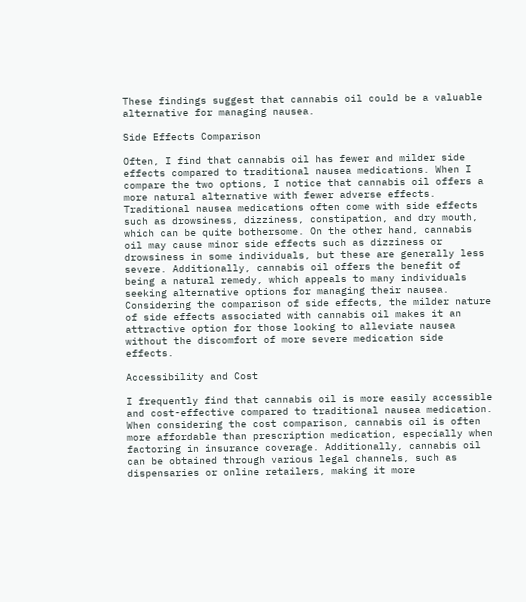These findings suggest that cannabis oil could be a valuable alternative for managing nausea.

Side Effects Comparison

Often, I find that cannabis oil has fewer and milder side effects compared to traditional nausea medications. When I compare the two options, I notice that cannabis oil offers a more natural alternative with fewer adverse effects. Traditional nausea medications often come with side effects such as drowsiness, dizziness, constipation, and dry mouth, which can be quite bothersome. On the other hand, cannabis oil may cause minor side effects such as dizziness or drowsiness in some individuals, but these are generally less severe. Additionally, cannabis oil offers the benefit of being a natural remedy, which appeals to many individuals seeking alternative options for managing their nausea. Considering the comparison of side effects, the milder nature of side effects associated with cannabis oil makes it an attractive option for those looking to alleviate nausea without the discomfort of more severe medication side effects.

Accessibility and Cost

I frequently find that cannabis oil is more easily accessible and cost-effective compared to traditional nausea medication. When considering the cost comparison, cannabis oil is often more affordable than prescription medication, especially when factoring in insurance coverage. Additionally, cannabis oil can be obtained through various legal channels, such as dispensaries or online retailers, making it more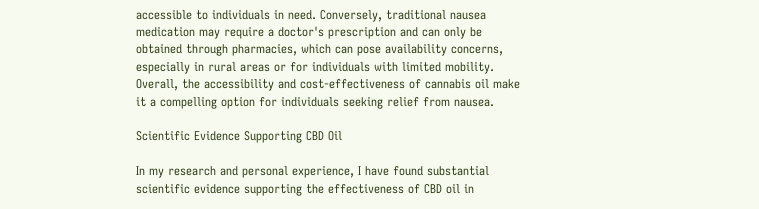accessible to individuals in need. Conversely, traditional nausea medication may require a doctor's prescription and can only be obtained through pharmacies, which can pose availability concerns, especially in rural areas or for individuals with limited mobility. Overall, the accessibility and cost-effectiveness of cannabis oil make it a compelling option for individuals seeking relief from nausea.

Scientific Evidence Supporting CBD Oil

In my research and personal experience, I have found substantial scientific evidence supporting the effectiveness of CBD oil in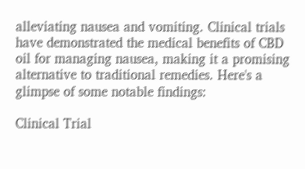alleviating nausea and vomiting. Clinical trials have demonstrated the medical benefits of CBD oil for managing nausea, making it a promising alternative to traditional remedies. Here's a glimpse of some notable findings:

Clinical Trial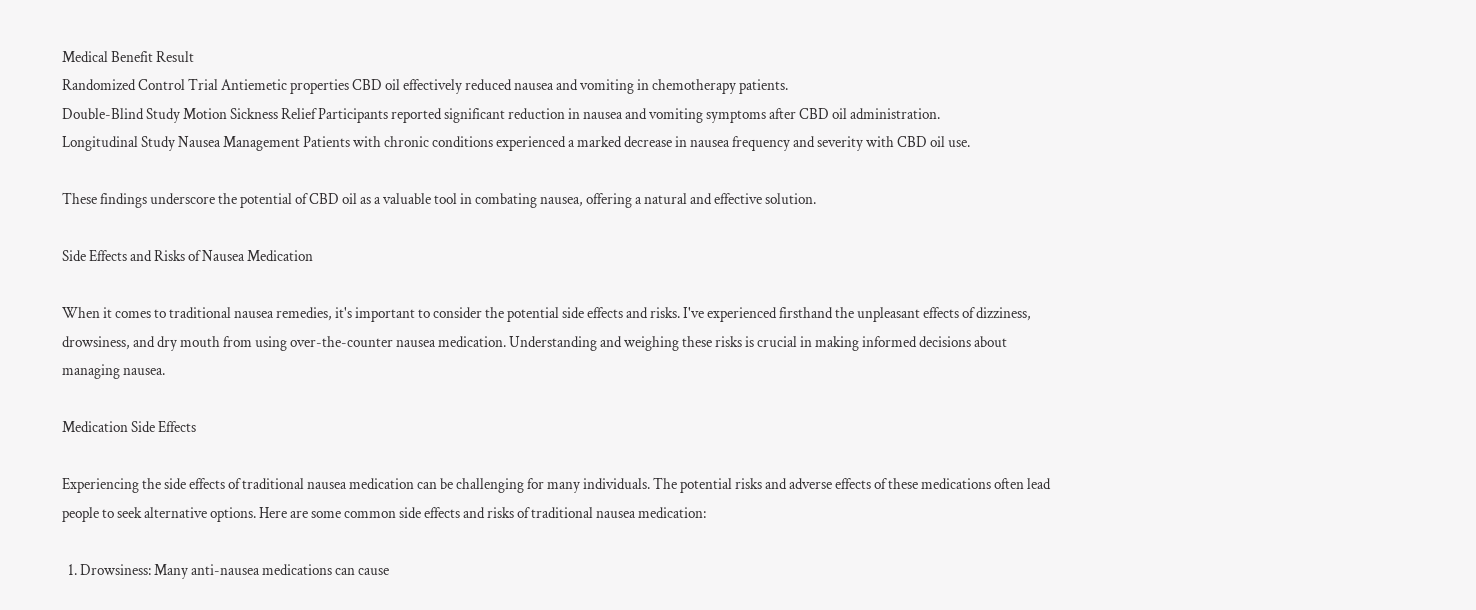Medical Benefit Result
Randomized Control Trial Antiemetic properties CBD oil effectively reduced nausea and vomiting in chemotherapy patients.
Double-Blind Study Motion Sickness Relief Participants reported significant reduction in nausea and vomiting symptoms after CBD oil administration.
Longitudinal Study Nausea Management Patients with chronic conditions experienced a marked decrease in nausea frequency and severity with CBD oil use.

These findings underscore the potential of CBD oil as a valuable tool in combating nausea, offering a natural and effective solution.

Side Effects and Risks of Nausea Medication

When it comes to traditional nausea remedies, it's important to consider the potential side effects and risks. I've experienced firsthand the unpleasant effects of dizziness, drowsiness, and dry mouth from using over-the-counter nausea medication. Understanding and weighing these risks is crucial in making informed decisions about managing nausea.

Medication Side Effects

Experiencing the side effects of traditional nausea medication can be challenging for many individuals. The potential risks and adverse effects of these medications often lead people to seek alternative options. Here are some common side effects and risks of traditional nausea medication:

  1. Drowsiness: Many anti-nausea medications can cause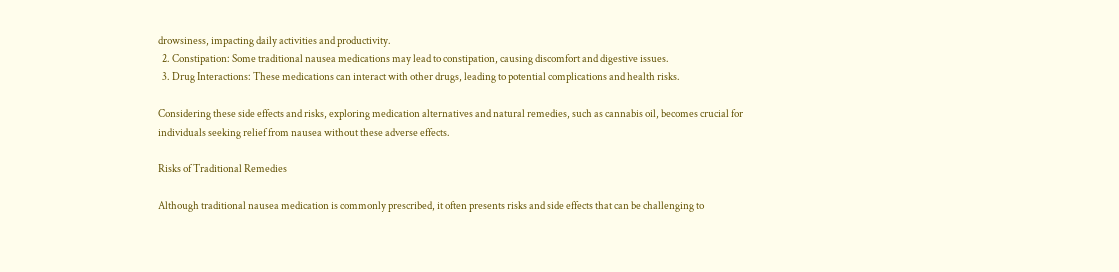drowsiness, impacting daily activities and productivity.
  2. Constipation: Some traditional nausea medications may lead to constipation, causing discomfort and digestive issues.
  3. Drug Interactions: These medications can interact with other drugs, leading to potential complications and health risks.

Considering these side effects and risks, exploring medication alternatives and natural remedies, such as cannabis oil, becomes crucial for individuals seeking relief from nausea without these adverse effects.

Risks of Traditional Remedies

Although traditional nausea medication is commonly prescribed, it often presents risks and side effects that can be challenging to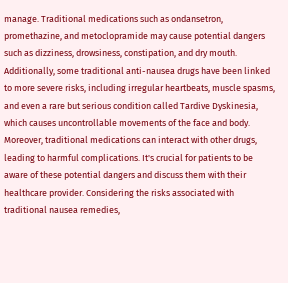manage. Traditional medications such as ondansetron, promethazine, and metoclopramide may cause potential dangers such as dizziness, drowsiness, constipation, and dry mouth. Additionally, some traditional anti-nausea drugs have been linked to more severe risks, including irregular heartbeats, muscle spasms, and even a rare but serious condition called Tardive Dyskinesia, which causes uncontrollable movements of the face and body. Moreover, traditional medications can interact with other drugs, leading to harmful complications. It's crucial for patients to be aware of these potential dangers and discuss them with their healthcare provider. Considering the risks associated with traditional nausea remedies,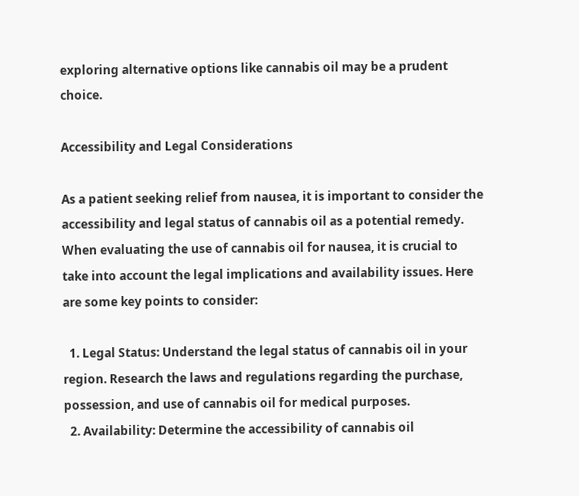exploring alternative options like cannabis oil may be a prudent choice.

Accessibility and Legal Considerations

As a patient seeking relief from nausea, it is important to consider the accessibility and legal status of cannabis oil as a potential remedy. When evaluating the use of cannabis oil for nausea, it is crucial to take into account the legal implications and availability issues. Here are some key points to consider:

  1. Legal Status: Understand the legal status of cannabis oil in your region. Research the laws and regulations regarding the purchase, possession, and use of cannabis oil for medical purposes.
  2. Availability: Determine the accessibility of cannabis oil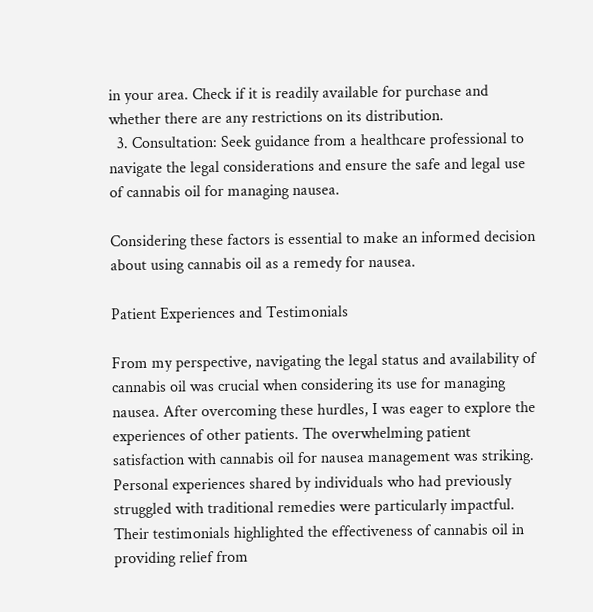in your area. Check if it is readily available for purchase and whether there are any restrictions on its distribution.
  3. Consultation: Seek guidance from a healthcare professional to navigate the legal considerations and ensure the safe and legal use of cannabis oil for managing nausea.

Considering these factors is essential to make an informed decision about using cannabis oil as a remedy for nausea.

Patient Experiences and Testimonials

From my perspective, navigating the legal status and availability of cannabis oil was crucial when considering its use for managing nausea. After overcoming these hurdles, I was eager to explore the experiences of other patients. The overwhelming patient satisfaction with cannabis oil for nausea management was striking. Personal experiences shared by individuals who had previously struggled with traditional remedies were particularly impactful. Their testimonials highlighted the effectiveness of cannabis oil in providing relief from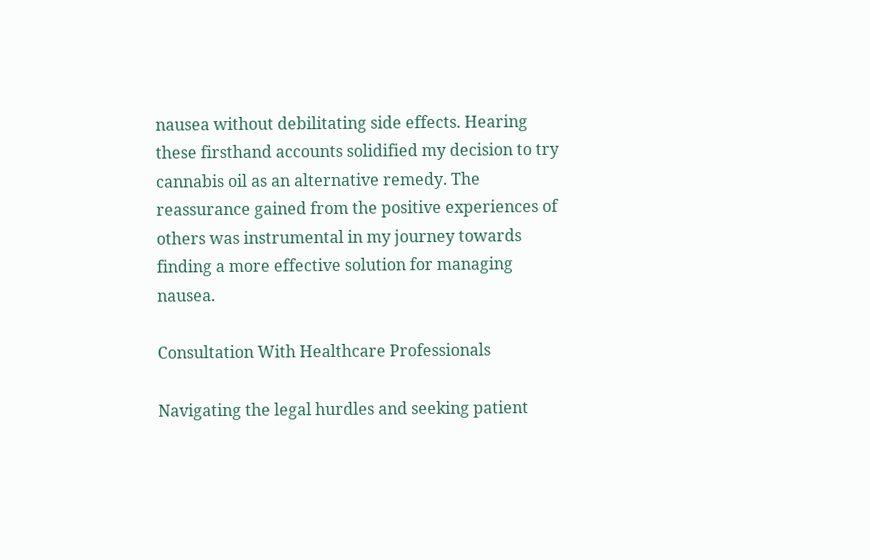nausea without debilitating side effects. Hearing these firsthand accounts solidified my decision to try cannabis oil as an alternative remedy. The reassurance gained from the positive experiences of others was instrumental in my journey towards finding a more effective solution for managing nausea.

Consultation With Healthcare Professionals

Navigating the legal hurdles and seeking patient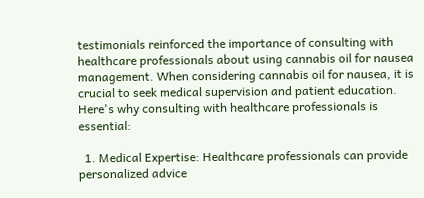testimonials reinforced the importance of consulting with healthcare professionals about using cannabis oil for nausea management. When considering cannabis oil for nausea, it is crucial to seek medical supervision and patient education. Here's why consulting with healthcare professionals is essential:

  1. Medical Expertise: Healthcare professionals can provide personalized advice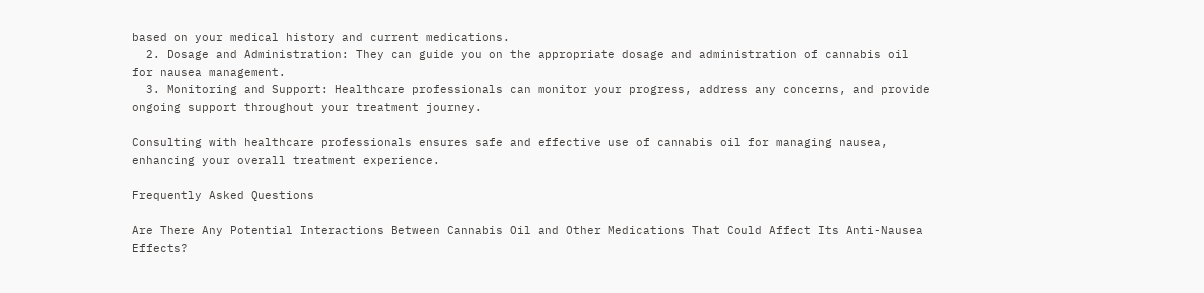based on your medical history and current medications.
  2. Dosage and Administration: They can guide you on the appropriate dosage and administration of cannabis oil for nausea management.
  3. Monitoring and Support: Healthcare professionals can monitor your progress, address any concerns, and provide ongoing support throughout your treatment journey.

Consulting with healthcare professionals ensures safe and effective use of cannabis oil for managing nausea, enhancing your overall treatment experience.

Frequently Asked Questions

Are There Any Potential Interactions Between Cannabis Oil and Other Medications That Could Affect Its Anti-Nausea Effects?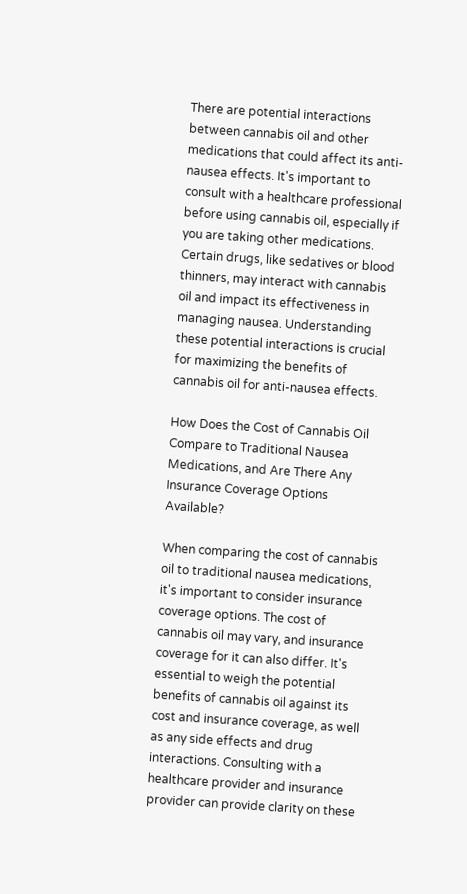There are potential interactions between cannabis oil and other medications that could affect its anti-nausea effects. It's important to consult with a healthcare professional before using cannabis oil, especially if you are taking other medications. Certain drugs, like sedatives or blood thinners, may interact with cannabis oil and impact its effectiveness in managing nausea. Understanding these potential interactions is crucial for maximizing the benefits of cannabis oil for anti-nausea effects.

How Does the Cost of Cannabis Oil Compare to Traditional Nausea Medications, and Are There Any Insurance Coverage Options Available?

When comparing the cost of cannabis oil to traditional nausea medications, it's important to consider insurance coverage options. The cost of cannabis oil may vary, and insurance coverage for it can also differ. It's essential to weigh the potential benefits of cannabis oil against its cost and insurance coverage, as well as any side effects and drug interactions. Consulting with a healthcare provider and insurance provider can provide clarity on these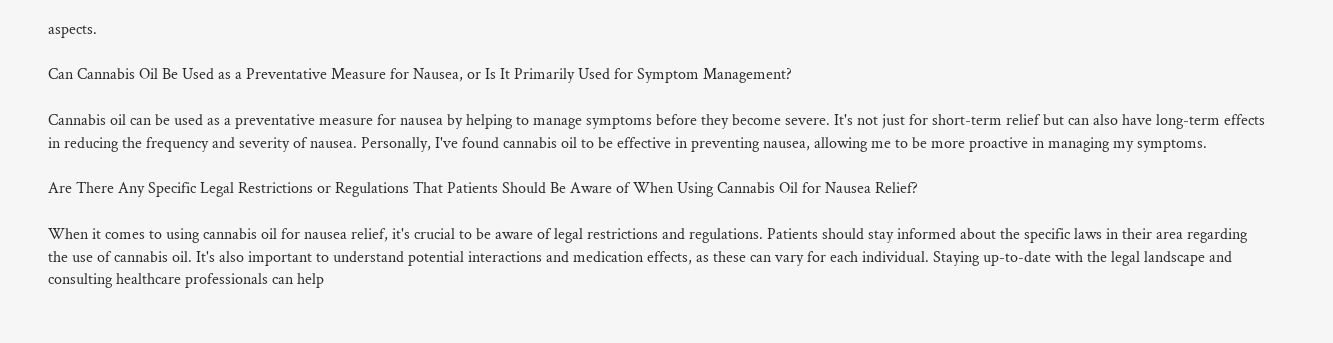aspects.

Can Cannabis Oil Be Used as a Preventative Measure for Nausea, or Is It Primarily Used for Symptom Management?

Cannabis oil can be used as a preventative measure for nausea by helping to manage symptoms before they become severe. It's not just for short-term relief but can also have long-term effects in reducing the frequency and severity of nausea. Personally, I've found cannabis oil to be effective in preventing nausea, allowing me to be more proactive in managing my symptoms.

Are There Any Specific Legal Restrictions or Regulations That Patients Should Be Aware of When Using Cannabis Oil for Nausea Relief?

When it comes to using cannabis oil for nausea relief, it's crucial to be aware of legal restrictions and regulations. Patients should stay informed about the specific laws in their area regarding the use of cannabis oil. It's also important to understand potential interactions and medication effects, as these can vary for each individual. Staying up-to-date with the legal landscape and consulting healthcare professionals can help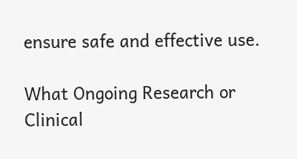ensure safe and effective use.

What Ongoing Research or Clinical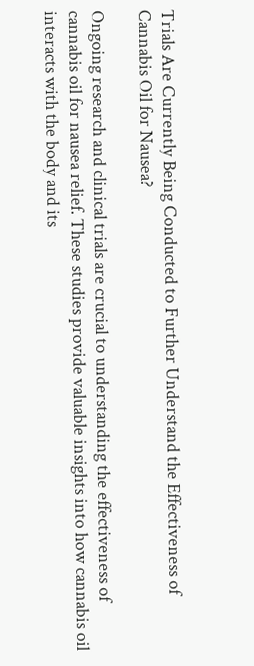Trials Are Currently Being Conducted to Further Understand the Effectiveness of Cannabis Oil for Nausea?

Ongoing research and clinical trials are crucial to understanding the effectiveness of cannabis oil for nausea relief. These studies provide valuable insights into how cannabis oil interacts with the body and its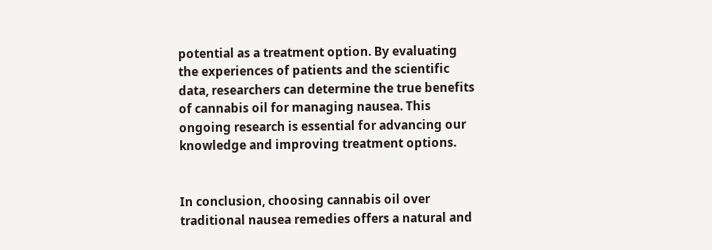potential as a treatment option. By evaluating the experiences of patients and the scientific data, researchers can determine the true benefits of cannabis oil for managing nausea. This ongoing research is essential for advancing our knowledge and improving treatment options.


In conclusion, choosing cannabis oil over traditional nausea remedies offers a natural and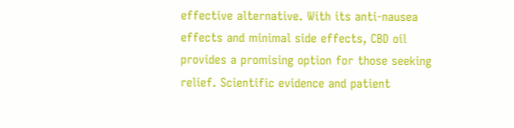effective alternative. With its anti-nausea effects and minimal side effects, CBD oil provides a promising option for those seeking relief. Scientific evidence and patient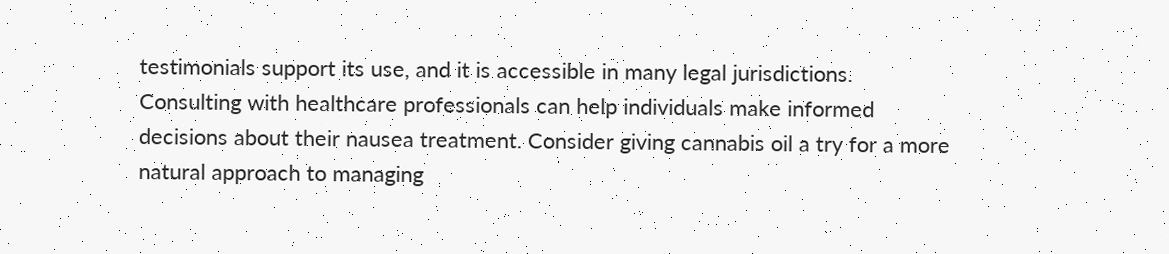testimonials support its use, and it is accessible in many legal jurisdictions. Consulting with healthcare professionals can help individuals make informed decisions about their nausea treatment. Consider giving cannabis oil a try for a more natural approach to managing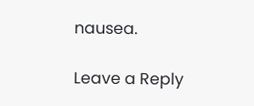nausea.

Leave a Reply